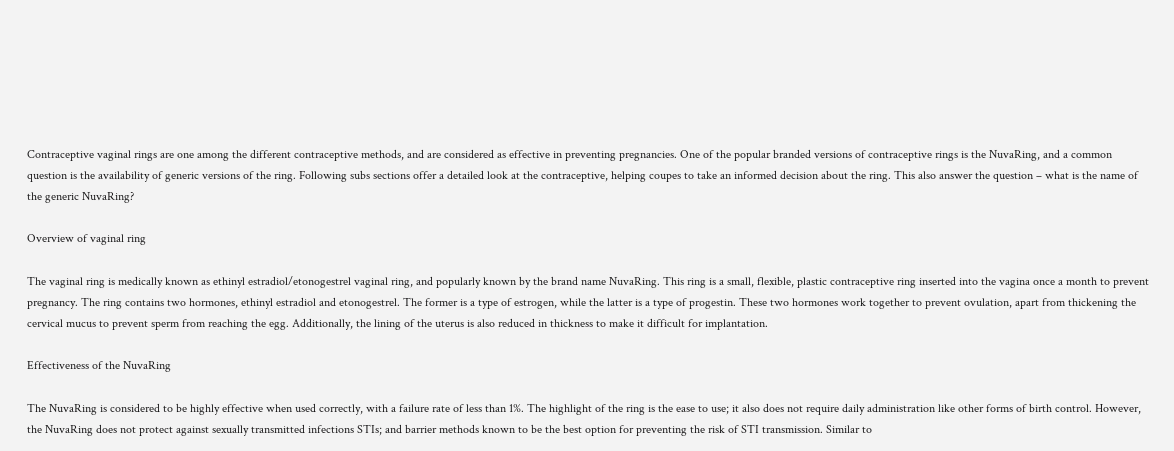Contraceptive vaginal rings are one among the different contraceptive methods, and are considered as effective in preventing pregnancies. One of the popular branded versions of contraceptive rings is the NuvaRing, and a common question is the availability of generic versions of the ring. Following subs sections offer a detailed look at the contraceptive, helping coupes to take an informed decision about the ring. This also answer the question – what is the name of the generic NuvaRing?

Overview of vaginal ring

The vaginal ring is medically known as ethinyl estradiol/etonogestrel vaginal ring, and popularly known by the brand name NuvaRing. This ring is a small, flexible, plastic contraceptive ring inserted into the vagina once a month to prevent pregnancy. The ring contains two hormones, ethinyl estradiol and etonogestrel. The former is a type of estrogen, while the latter is a type of progestin. These two hormones work together to prevent ovulation, apart from thickening the cervical mucus to prevent sperm from reaching the egg. Additionally, the lining of the uterus is also reduced in thickness to make it difficult for implantation.

Effectiveness of the NuvaRing

The NuvaRing is considered to be highly effective when used correctly, with a failure rate of less than 1%. The highlight of the ring is the ease to use; it also does not require daily administration like other forms of birth control. However, the NuvaRing does not protect against sexually transmitted infections STIs; and barrier methods known to be the best option for preventing the risk of STI transmission. Similar to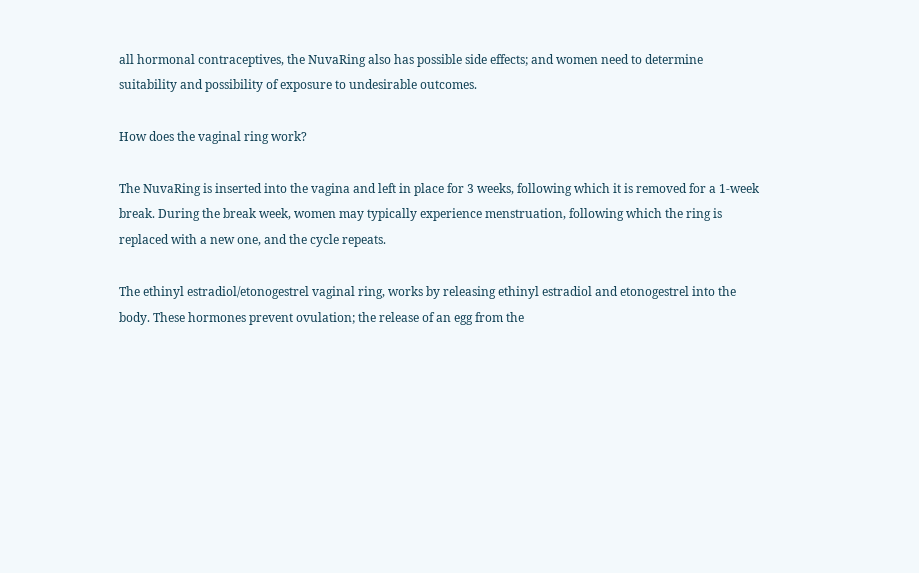all hormonal contraceptives, the NuvaRing also has possible side effects; and women need to determine suitability and possibility of exposure to undesirable outcomes.

How does the vaginal ring work?

The NuvaRing is inserted into the vagina and left in place for 3 weeks, following which it is removed for a 1-week break. During the break week, women may typically experience menstruation, following which the ring is replaced with a new one, and the cycle repeats.

The ethinyl estradiol/etonogestrel vaginal ring, works by releasing ethinyl estradiol and etonogestrel into the body. These hormones prevent ovulation; the release of an egg from the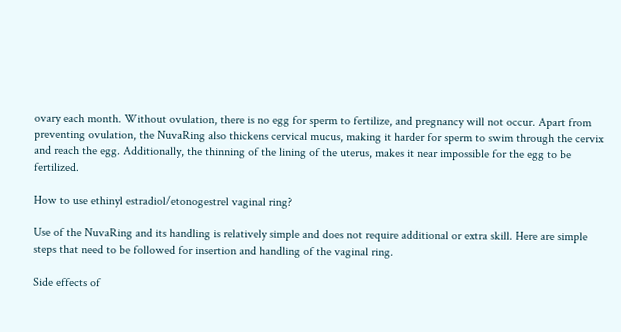ovary each month. Without ovulation, there is no egg for sperm to fertilize, and pregnancy will not occur. Apart from preventing ovulation, the NuvaRing also thickens cervical mucus, making it harder for sperm to swim through the cervix and reach the egg. Additionally, the thinning of the lining of the uterus, makes it near impossible for the egg to be fertilized.

How to use ethinyl estradiol/etonogestrel vaginal ring?

Use of the NuvaRing and its handling is relatively simple and does not require additional or extra skill. Here are simple steps that need to be followed for insertion and handling of the vaginal ring.

Side effects of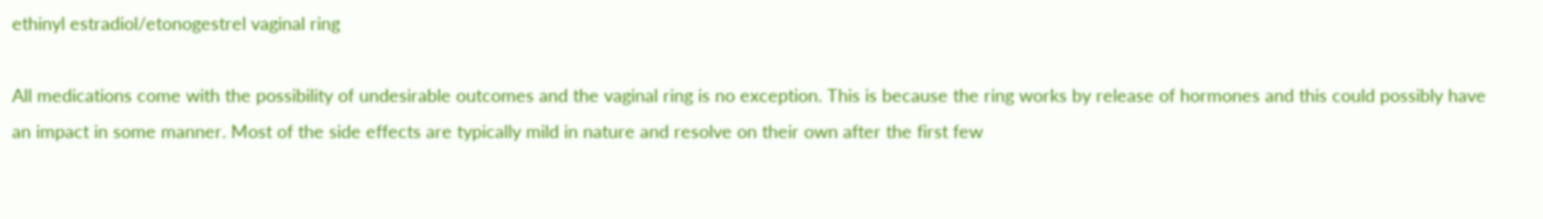ethinyl estradiol/etonogestrel vaginal ring

All medications come with the possibility of undesirable outcomes and the vaginal ring is no exception. This is because the ring works by release of hormones and this could possibly have an impact in some manner. Most of the side effects are typically mild in nature and resolve on their own after the first few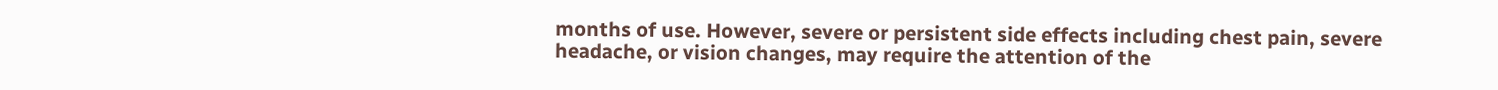months of use. However, severe or persistent side effects including chest pain, severe headache, or vision changes, may require the attention of the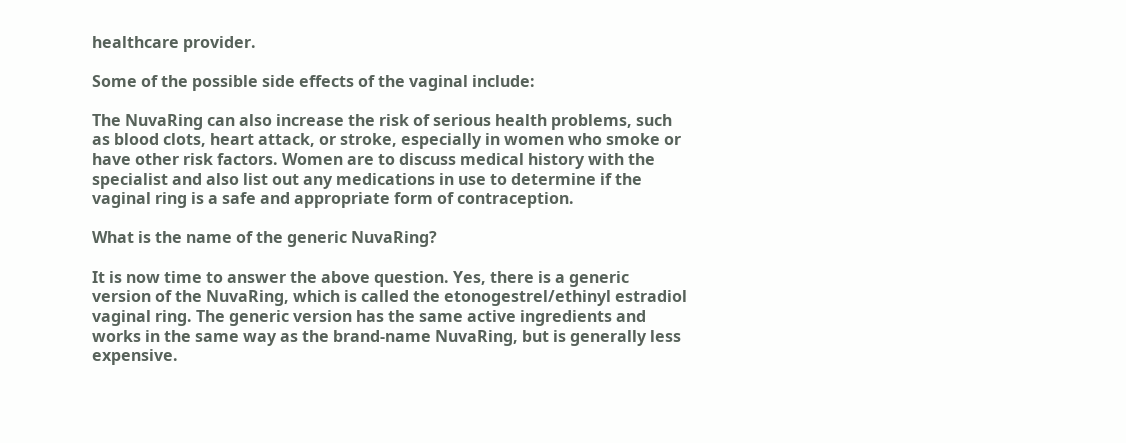healthcare provider.

Some of the possible side effects of the vaginal include:

The NuvaRing can also increase the risk of serious health problems, such as blood clots, heart attack, or stroke, especially in women who smoke or have other risk factors. Women are to discuss medical history with the specialist and also list out any medications in use to determine if the vaginal ring is a safe and appropriate form of contraception.

What is the name of the generic NuvaRing?

It is now time to answer the above question. Yes, there is a generic version of the NuvaRing, which is called the etonogestrel/ethinyl estradiol vaginal ring. The generic version has the same active ingredients and works in the same way as the brand-name NuvaRing, but is generally less expensive.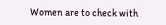Women are to check with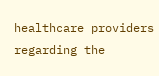healthcare providers regarding the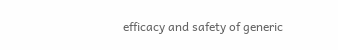efficacy and safety of generic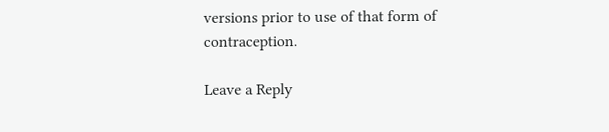versions prior to use of that form of contraception.

Leave a Reply